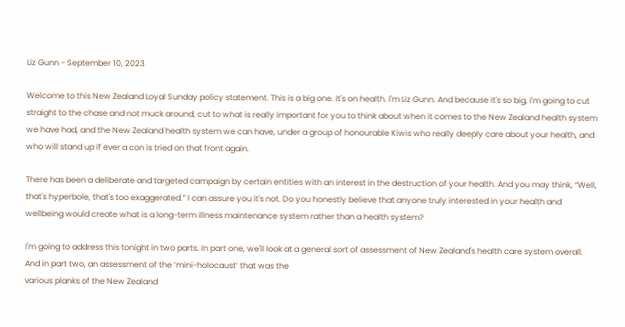Liz Gunn - September 10, 2023

Welcome to this New Zealand Loyal Sunday policy statement. This is a big one. It's on health. I'm Liz Gunn. And because it's so big, I'm going to cut straight to the chase and not muck around, cut to what is really important for you to think about when it comes to the New Zealand health system we have had, and the New Zealand health system we can have, under a group of honourable Kiwis who really deeply care about your health, and who will stand up if ever a con is tried on that front again.

There has been a deliberate and targeted campaign by certain entities with an interest in the destruction of your health. And you may think, “Well, that's hyperbole, that's too exaggerated.” I can assure you it's not. Do you honestly believe that anyone truly interested in your health and wellbeing would create what is a long-term illness maintenance system rather than a health system?

I'm going to address this tonight in two parts. In part one, we'll look at a general sort of assessment of New Zealand's health care system overall. And in part two, an assessment of the ‘mini-holocaust’ that was the
various planks of the New Zealand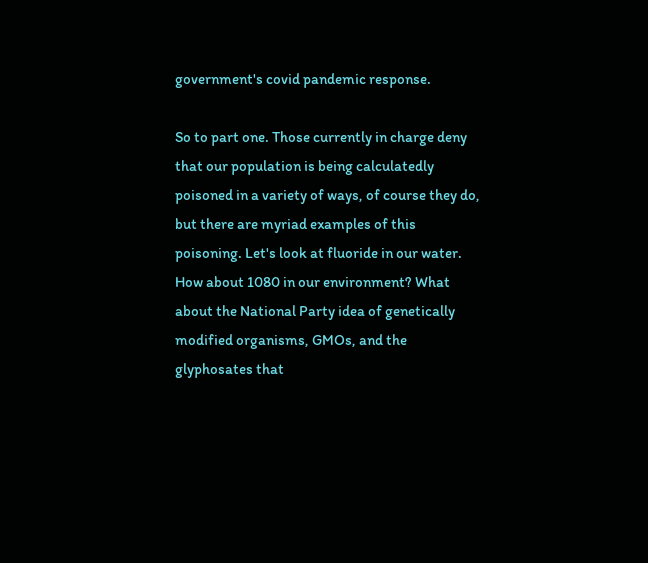government's covid pandemic response.

So to part one. Those currently in charge deny that our population is being calculatedly poisoned in a variety of ways, of course they do, but there are myriad examples of this poisoning. Let's look at fluoride in our water. How about 1080 in our environment? What about the National Party idea of genetically modified organisms, GMOs, and the glyphosates that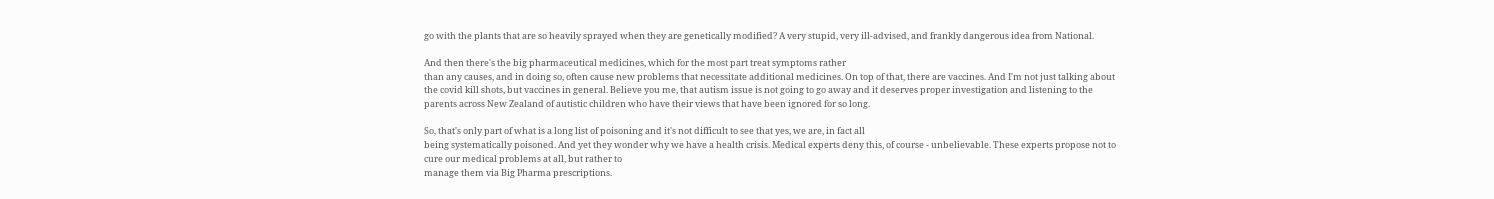go with the plants that are so heavily sprayed when they are genetically modified? A very stupid, very ill-advised, and frankly dangerous idea from National.

And then there's the big pharmaceutical medicines, which for the most part treat symptoms rather
than any causes, and in doing so, often cause new problems that necessitate additional medicines. On top of that, there are vaccines. And I'm not just talking about the covid kill shots, but vaccines in general. Believe you me, that autism issue is not going to go away and it deserves proper investigation and listening to the parents across New Zealand of autistic children who have their views that have been ignored for so long.

So, that's only part of what is a long list of poisoning and it's not difficult to see that yes, we are, in fact all
being systematically poisoned. And yet they wonder why we have a health crisis. Medical experts deny this, of course - unbelievable. These experts propose not to cure our medical problems at all, but rather to
manage them via Big Pharma prescriptions.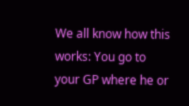We all know how this works: You go to your GP where he or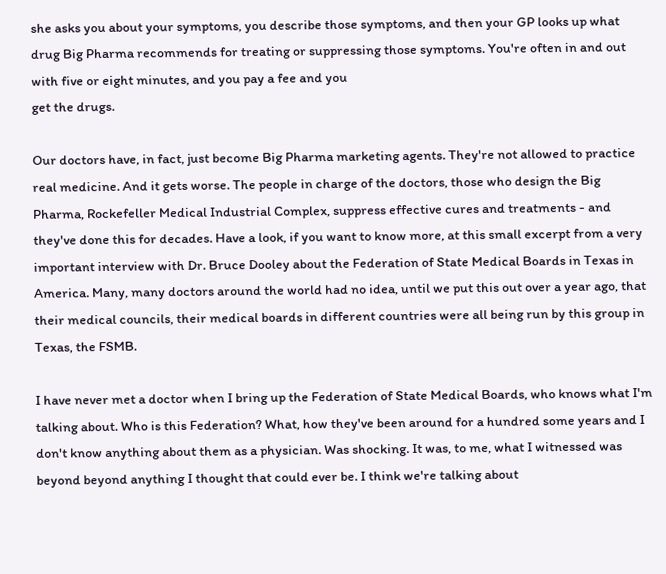she asks you about your symptoms, you describe those symptoms, and then your GP looks up what drug Big Pharma recommends for treating or suppressing those symptoms. You're often in and out with five or eight minutes, and you pay a fee and you
get the drugs.

Our doctors have, in fact, just become Big Pharma marketing agents. They're not allowed to practice real medicine. And it gets worse. The people in charge of the doctors, those who design the Big Pharma, Rockefeller Medical Industrial Complex, suppress effective cures and treatments - and they've done this for decades. Have a look, if you want to know more, at this small excerpt from a very important interview with Dr. Bruce Dooley about the Federation of State Medical Boards in Texas in America. Many, many doctors around the world had no idea, until we put this out over a year ago, that their medical councils, their medical boards in different countries were all being run by this group in Texas, the FSMB.

I have never met a doctor when I bring up the Federation of State Medical Boards, who knows what I'm talking about. Who is this Federation? What, how they've been around for a hundred some years and I don't know anything about them as a physician. Was shocking. It was, to me, what I witnessed was beyond beyond anything I thought that could ever be. I think we're talking about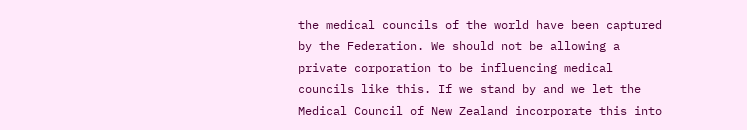the medical councils of the world have been captured by the Federation. We should not be allowing a private corporation to be influencing medical councils like this. If we stand by and we let the Medical Council of New Zealand incorporate this into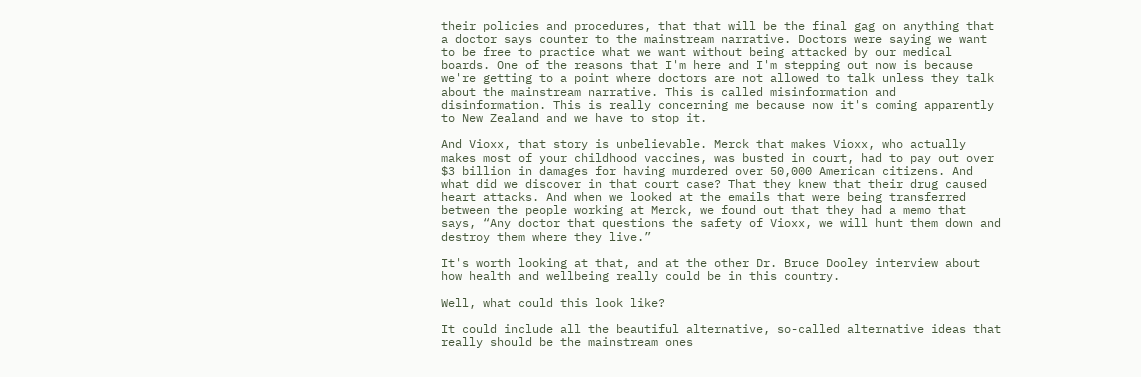their policies and procedures, that that will be the final gag on anything that a doctor says counter to the mainstream narrative. Doctors were saying we want to be free to practice what we want without being attacked by our medical boards. One of the reasons that I'm here and I'm stepping out now is because we're getting to a point where doctors are not allowed to talk unless they talk about the mainstream narrative. This is called misinformation and disinformation. This is really concerning me because now it's coming apparently to New Zealand and we have to stop it.

And Vioxx, that story is unbelievable. Merck that makes Vioxx, who actually makes most of your childhood vaccines, was busted in court, had to pay out over $3 billion in damages for having murdered over 50,000 American citizens. And what did we discover in that court case? That they knew that their drug caused heart attacks. And when we looked at the emails that were being transferred between the people working at Merck, we found out that they had a memo that says, “Any doctor that questions the safety of Vioxx, we will hunt them down and destroy them where they live.”

It's worth looking at that, and at the other Dr. Bruce Dooley interview about how health and wellbeing really could be in this country.

Well, what could this look like?

It could include all the beautiful alternative, so-called alternative ideas that really should be the mainstream ones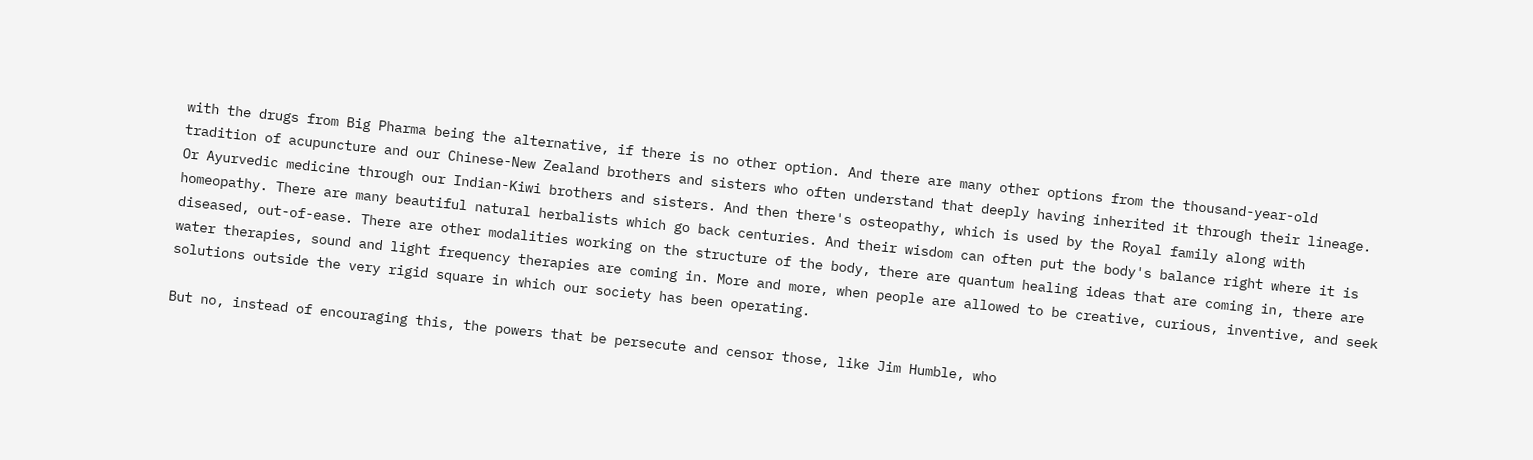with the drugs from Big Pharma being the alternative, if there is no other option. And there are many other options from the thousand-year-old tradition of acupuncture and our Chinese-New Zealand brothers and sisters who often understand that deeply having inherited it through their lineage. Or Ayurvedic medicine through our Indian-Kiwi brothers and sisters. And then there's osteopathy, which is used by the Royal family along with homeopathy. There are many beautiful natural herbalists which go back centuries. And their wisdom can often put the body's balance right where it is diseased, out-of-ease. There are other modalities working on the structure of the body, there are quantum healing ideas that are coming in, there are water therapies, sound and light frequency therapies are coming in. More and more, when people are allowed to be creative, curious, inventive, and seek solutions outside the very rigid square in which our society has been operating.

But no, instead of encouraging this, the powers that be persecute and censor those, like Jim Humble, who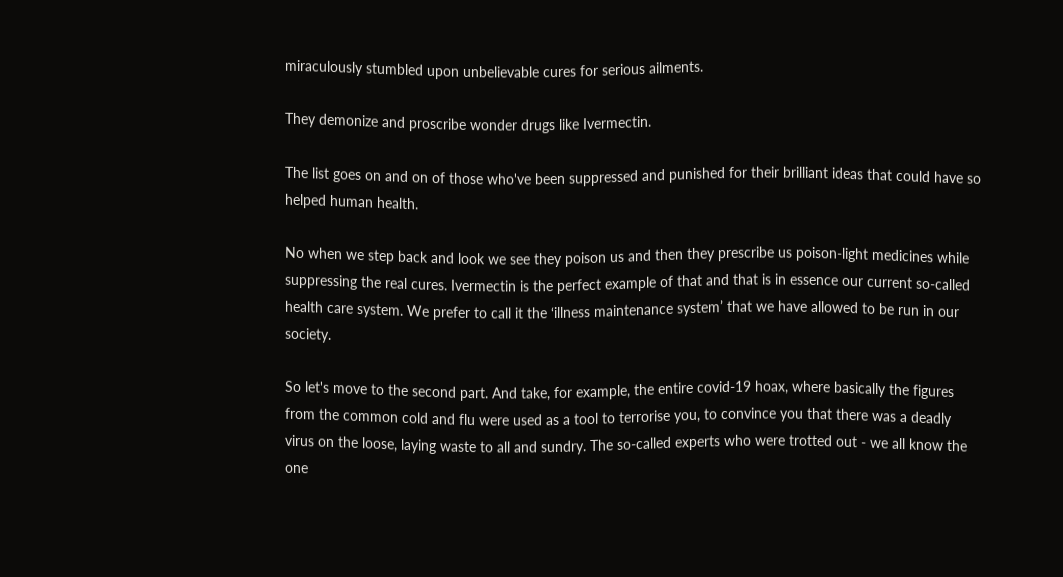miraculously stumbled upon unbelievable cures for serious ailments.

They demonize and proscribe wonder drugs like Ivermectin.

The list goes on and on of those who've been suppressed and punished for their brilliant ideas that could have so helped human health.

No when we step back and look we see they poison us and then they prescribe us poison-light medicines while suppressing the real cures. Ivermectin is the perfect example of that and that is in essence our current so-called health care system. We prefer to call it the ‘illness maintenance system’ that we have allowed to be run in our society.

So let's move to the second part. And take, for example, the entire covid-19 hoax, where basically the figures from the common cold and flu were used as a tool to terrorise you, to convince you that there was a deadly virus on the loose, laying waste to all and sundry. The so-called experts who were trotted out - we all know the one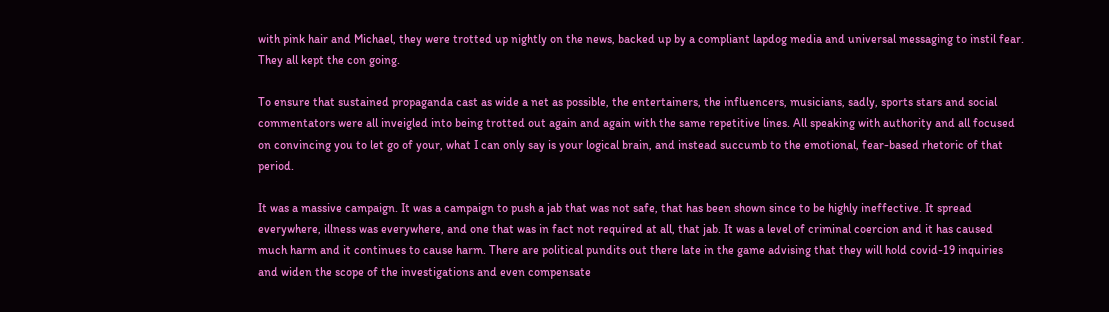with pink hair and Michael, they were trotted up nightly on the news, backed up by a compliant lapdog media and universal messaging to instil fear. They all kept the con going.

To ensure that sustained propaganda cast as wide a net as possible, the entertainers, the influencers, musicians, sadly, sports stars and social commentators were all inveigled into being trotted out again and again with the same repetitive lines. All speaking with authority and all focused on convincing you to let go of your, what I can only say is your logical brain, and instead succumb to the emotional, fear-based rhetoric of that period.

It was a massive campaign. It was a campaign to push a jab that was not safe, that has been shown since to be highly ineffective. It spread everywhere, illness was everywhere, and one that was in fact not required at all, that jab. It was a level of criminal coercion and it has caused much harm and it continues to cause harm. There are political pundits out there late in the game advising that they will hold covid-19 inquiries and widen the scope of the investigations and even compensate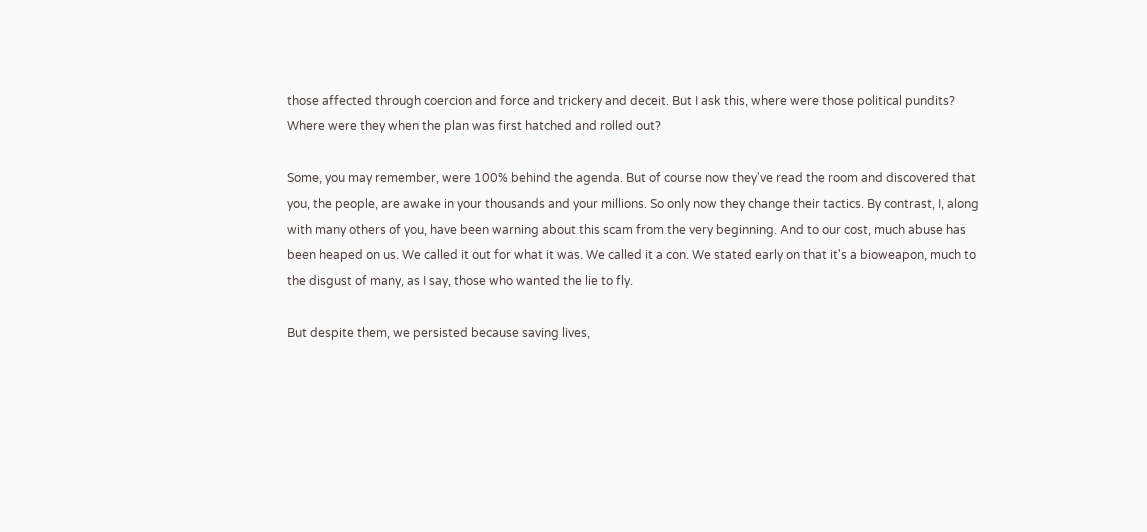those affected through coercion and force and trickery and deceit. But I ask this, where were those political pundits? Where were they when the plan was first hatched and rolled out?

Some, you may remember, were 100% behind the agenda. But of course now they've read the room and discovered that you, the people, are awake in your thousands and your millions. So only now they change their tactics. By contrast, I, along with many others of you, have been warning about this scam from the very beginning. And to our cost, much abuse has been heaped on us. We called it out for what it was. We called it a con. We stated early on that it's a bioweapon, much to the disgust of many, as I say, those who wanted the lie to fly.

But despite them, we persisted because saving lives,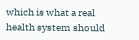which is what a real health system should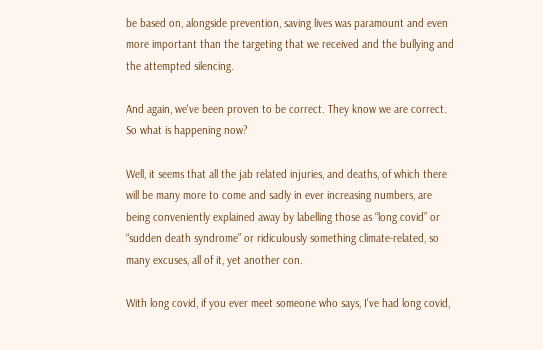be based on, alongside prevention, saving lives was paramount and even more important than the targeting that we received and the bullying and the attempted silencing.

And again, we've been proven to be correct. They know we are correct. So what is happening now?

Well, it seems that all the jab related injuries, and deaths, of which there will be many more to come and sadly in ever increasing numbers, are being conveniently explained away by labelling those as “long covid” or “sudden death syndrome” or ridiculously something climate-related, so many excuses, all of it, yet another con.

With long covid, if you ever meet someone who says, I've had long covid,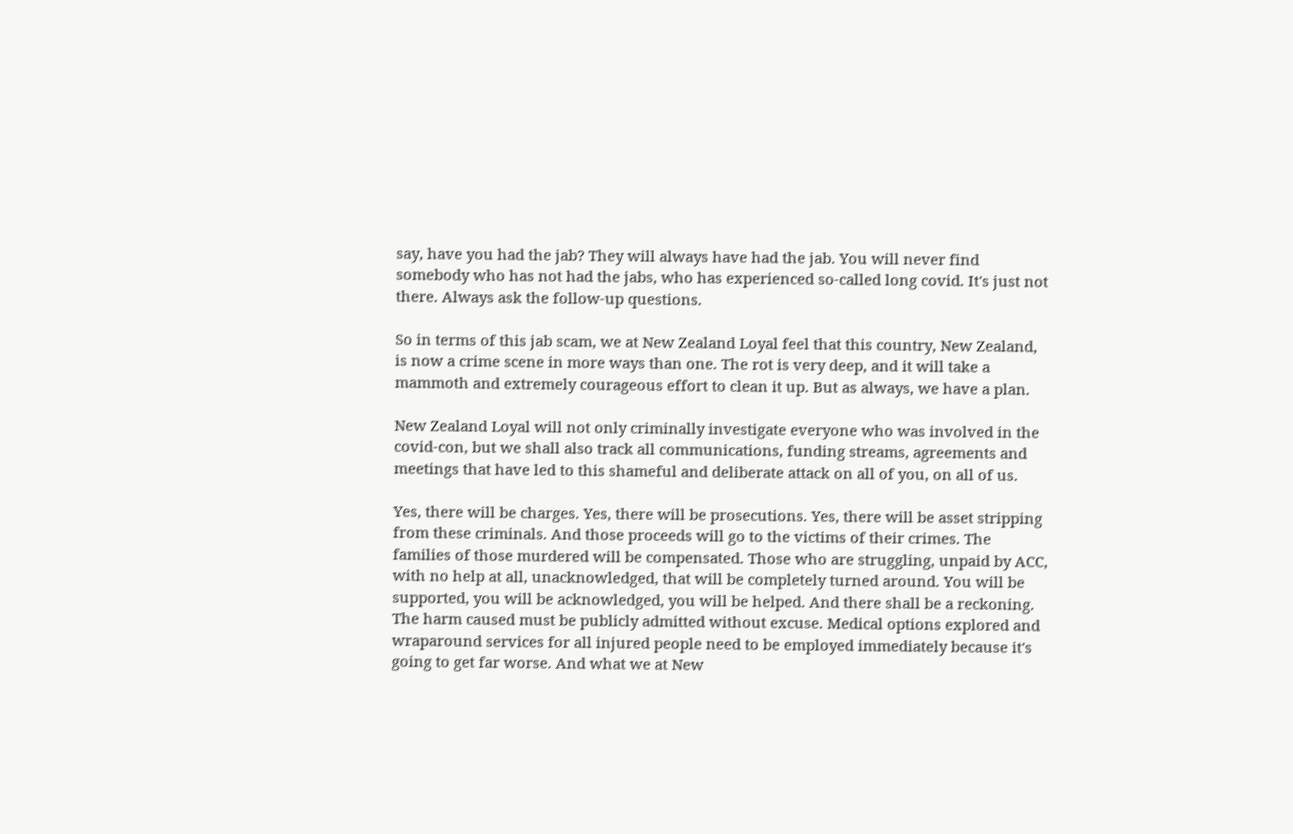say, have you had the jab? They will always have had the jab. You will never find somebody who has not had the jabs, who has experienced so-called long covid. It's just not there. Always ask the follow-up questions.

So in terms of this jab scam, we at New Zealand Loyal feel that this country, New Zealand, is now a crime scene in more ways than one. The rot is very deep, and it will take a mammoth and extremely courageous effort to clean it up. But as always, we have a plan.

New Zealand Loyal will not only criminally investigate everyone who was involved in the covid-con, but we shall also track all communications, funding streams, agreements and meetings that have led to this shameful and deliberate attack on all of you, on all of us.

Yes, there will be charges. Yes, there will be prosecutions. Yes, there will be asset stripping from these criminals. And those proceeds will go to the victims of their crimes. The families of those murdered will be compensated. Those who are struggling, unpaid by ACC, with no help at all, unacknowledged, that will be completely turned around. You will be supported, you will be acknowledged, you will be helped. And there shall be a reckoning. The harm caused must be publicly admitted without excuse. Medical options explored and wraparound services for all injured people need to be employed immediately because it's going to get far worse. And what we at New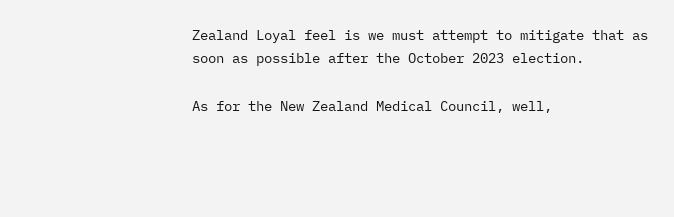Zealand Loyal feel is we must attempt to mitigate that as soon as possible after the October 2023 election.

As for the New Zealand Medical Council, well,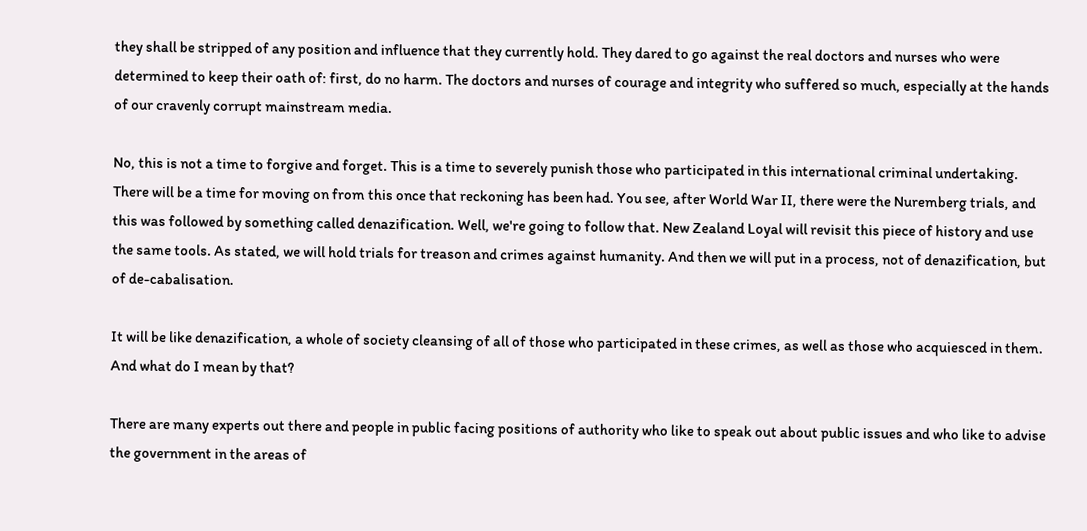they shall be stripped of any position and influence that they currently hold. They dared to go against the real doctors and nurses who were determined to keep their oath of: first, do no harm. The doctors and nurses of courage and integrity who suffered so much, especially at the hands of our cravenly corrupt mainstream media.

No, this is not a time to forgive and forget. This is a time to severely punish those who participated in this international criminal undertaking. There will be a time for moving on from this once that reckoning has been had. You see, after World War II, there were the Nuremberg trials, and this was followed by something called denazification. Well, we're going to follow that. New Zealand Loyal will revisit this piece of history and use the same tools. As stated, we will hold trials for treason and crimes against humanity. And then we will put in a process, not of denazification, but of de-cabalisation.

It will be like denazification, a whole of society cleansing of all of those who participated in these crimes, as well as those who acquiesced in them. And what do I mean by that?

There are many experts out there and people in public facing positions of authority who like to speak out about public issues and who like to advise the government in the areas of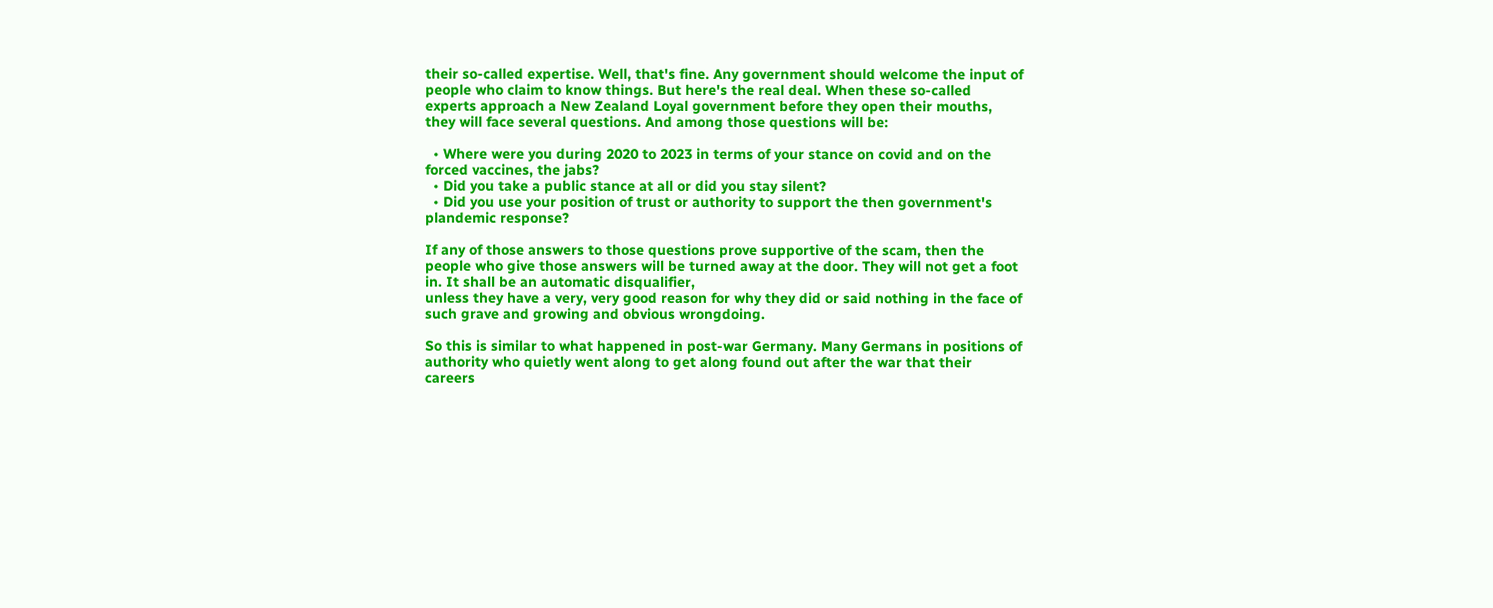their so-called expertise. Well, that's fine. Any government should welcome the input of people who claim to know things. But here's the real deal. When these so-called experts approach a New Zealand Loyal government before they open their mouths, they will face several questions. And among those questions will be:

  • Where were you during 2020 to 2023 in terms of your stance on covid and on the forced vaccines, the jabs?
  • Did you take a public stance at all or did you stay silent?
  • Did you use your position of trust or authority to support the then government's plandemic response?

If any of those answers to those questions prove supportive of the scam, then the people who give those answers will be turned away at the door. They will not get a foot in. It shall be an automatic disqualifier,
unless they have a very, very good reason for why they did or said nothing in the face of such grave and growing and obvious wrongdoing.

So this is similar to what happened in post-war Germany. Many Germans in positions of authority who quietly went along to get along found out after the war that their careers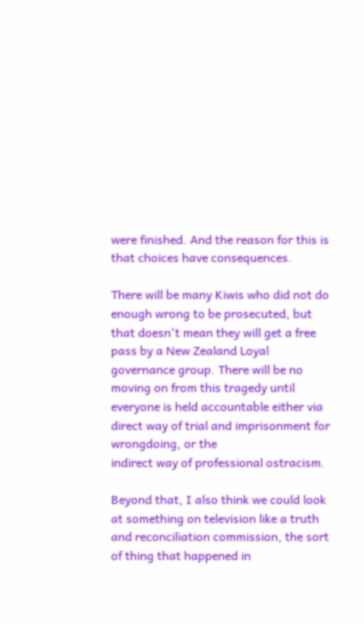were finished. And the reason for this is that choices have consequences.

There will be many Kiwis who did not do enough wrong to be prosecuted, but that doesn't mean they will get a free pass by a New Zealand Loyal governance group. There will be no moving on from this tragedy until everyone is held accountable either via direct way of trial and imprisonment for wrongdoing, or the
indirect way of professional ostracism.

Beyond that, I also think we could look at something on television like a truth and reconciliation commission, the sort of thing that happened in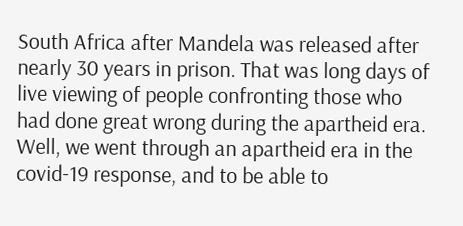South Africa after Mandela was released after nearly 30 years in prison. That was long days of live viewing of people confronting those who had done great wrong during the apartheid era. Well, we went through an apartheid era in the covid-19 response, and to be able to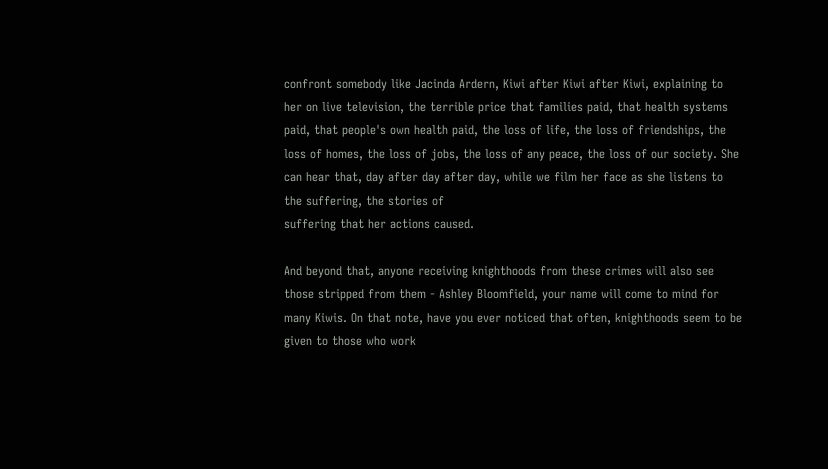confront somebody like Jacinda Ardern, Kiwi after Kiwi after Kiwi, explaining to her on live television, the terrible price that families paid, that health systems paid, that people's own health paid, the loss of life, the loss of friendships, the loss of homes, the loss of jobs, the loss of any peace, the loss of our society. She can hear that, day after day after day, while we film her face as she listens to the suffering, the stories of
suffering that her actions caused.

And beyond that, anyone receiving knighthoods from these crimes will also see those stripped from them - Ashley Bloomfield, your name will come to mind for many Kiwis. On that note, have you ever noticed that often, knighthoods seem to be given to those who work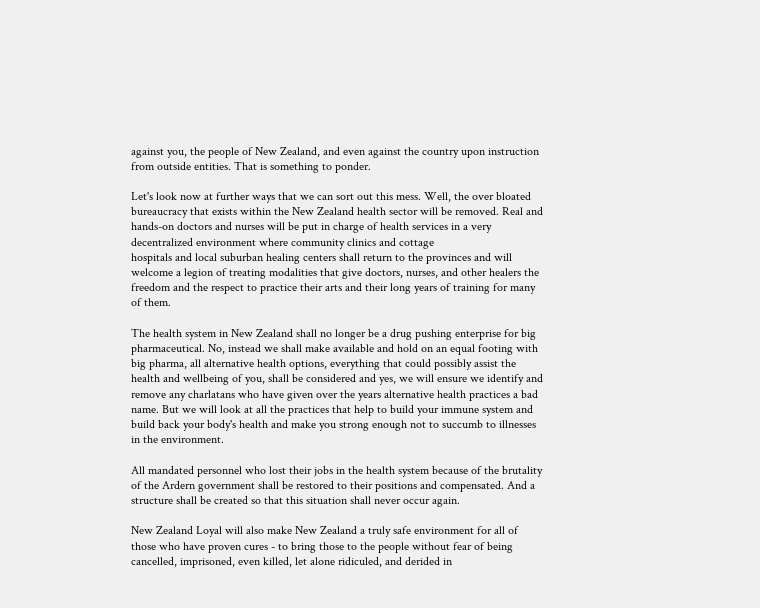against you, the people of New Zealand, and even against the country upon instruction from outside entities. That is something to ponder.

Let's look now at further ways that we can sort out this mess. Well, the over bloated bureaucracy that exists within the New Zealand health sector will be removed. Real and hands-on doctors and nurses will be put in charge of health services in a very decentralized environment where community clinics and cottage
hospitals and local suburban healing centers shall return to the provinces and will welcome a legion of treating modalities that give doctors, nurses, and other healers the freedom and the respect to practice their arts and their long years of training for many of them.

The health system in New Zealand shall no longer be a drug pushing enterprise for big pharmaceutical. No, instead we shall make available and hold on an equal footing with big pharma, all alternative health options, everything that could possibly assist the health and wellbeing of you, shall be considered and yes, we will ensure we identify and remove any charlatans who have given over the years alternative health practices a bad name. But we will look at all the practices that help to build your immune system and build back your body's health and make you strong enough not to succumb to illnesses in the environment.

All mandated personnel who lost their jobs in the health system because of the brutality of the Ardern government shall be restored to their positions and compensated. And a structure shall be created so that this situation shall never occur again.

New Zealand Loyal will also make New Zealand a truly safe environment for all of those who have proven cures - to bring those to the people without fear of being cancelled, imprisoned, even killed, let alone ridiculed, and derided in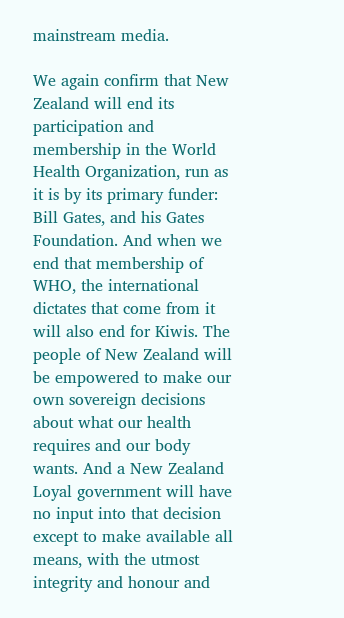mainstream media.

We again confirm that New Zealand will end its participation and membership in the World Health Organization, run as it is by its primary funder: Bill Gates, and his Gates Foundation. And when we end that membership of WHO, the international dictates that come from it will also end for Kiwis. The people of New Zealand will be empowered to make our own sovereign decisions about what our health requires and our body wants. And a New Zealand Loyal government will have no input into that decision except to make available all means, with the utmost integrity and honour and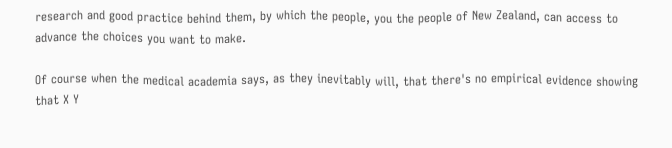research and good practice behind them, by which the people, you the people of New Zealand, can access to advance the choices you want to make.

Of course when the medical academia says, as they inevitably will, that there's no empirical evidence showing that X Y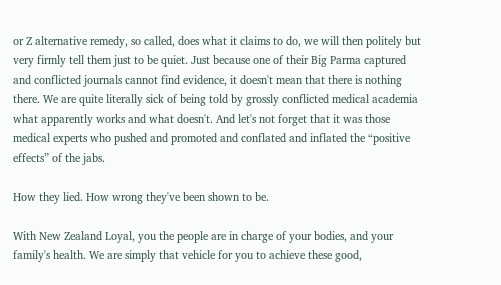or Z alternative remedy, so called, does what it claims to do, we will then politely but very firmly tell them just to be quiet. Just because one of their Big Parma captured and conflicted journals cannot find evidence, it doesn't mean that there is nothing there. We are quite literally sick of being told by grossly conflicted medical academia what apparently works and what doesn't. And let's not forget that it was those medical experts who pushed and promoted and conflated and inflated the “positive effects” of the jabs.

How they lied. How wrong they've been shown to be.

With New Zealand Loyal, you the people are in charge of your bodies, and your family's health. We are simply that vehicle for you to achieve these good,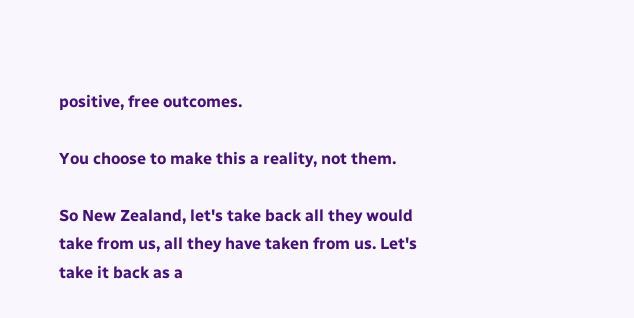positive, free outcomes.

You choose to make this a reality, not them.

So New Zealand, let's take back all they would take from us, all they have taken from us. Let's take it back as a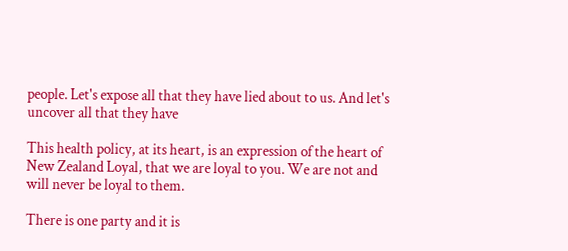people. Let's expose all that they have lied about to us. And let's uncover all that they have

This health policy, at its heart, is an expression of the heart of New Zealand Loyal, that we are loyal to you. We are not and will never be loyal to them.

There is one party and it is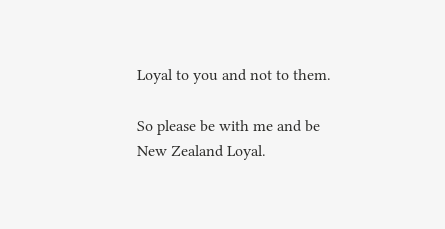Loyal to you and not to them.

So please be with me and be New Zealand Loyal.